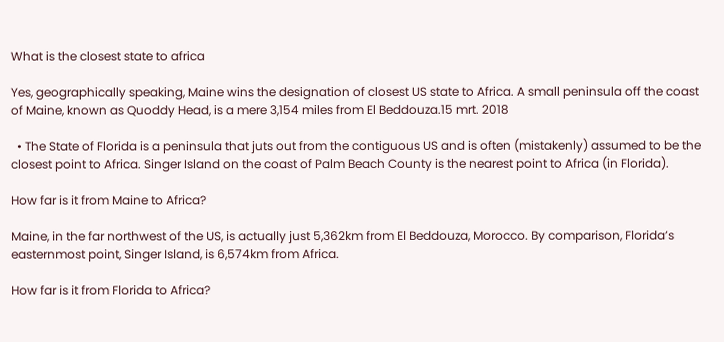What is the closest state to africa

Yes, geographically speaking, Maine wins the designation of closest US state to Africa. A small peninsula off the coast of Maine, known as Quoddy Head, is a mere 3,154 miles from El Beddouza.15 mrt. 2018

  • The State of Florida is a peninsula that juts out from the contiguous US and is often (mistakenly) assumed to be the closest point to Africa. Singer Island on the coast of Palm Beach County is the nearest point to Africa (in Florida).

How far is it from Maine to Africa?

Maine, in the far northwest of the US, is actually just 5,362km from El Beddouza, Morocco. By comparison, Florida’s easternmost point, Singer Island, is 6,574km from Africa.

How far is it from Florida to Africa?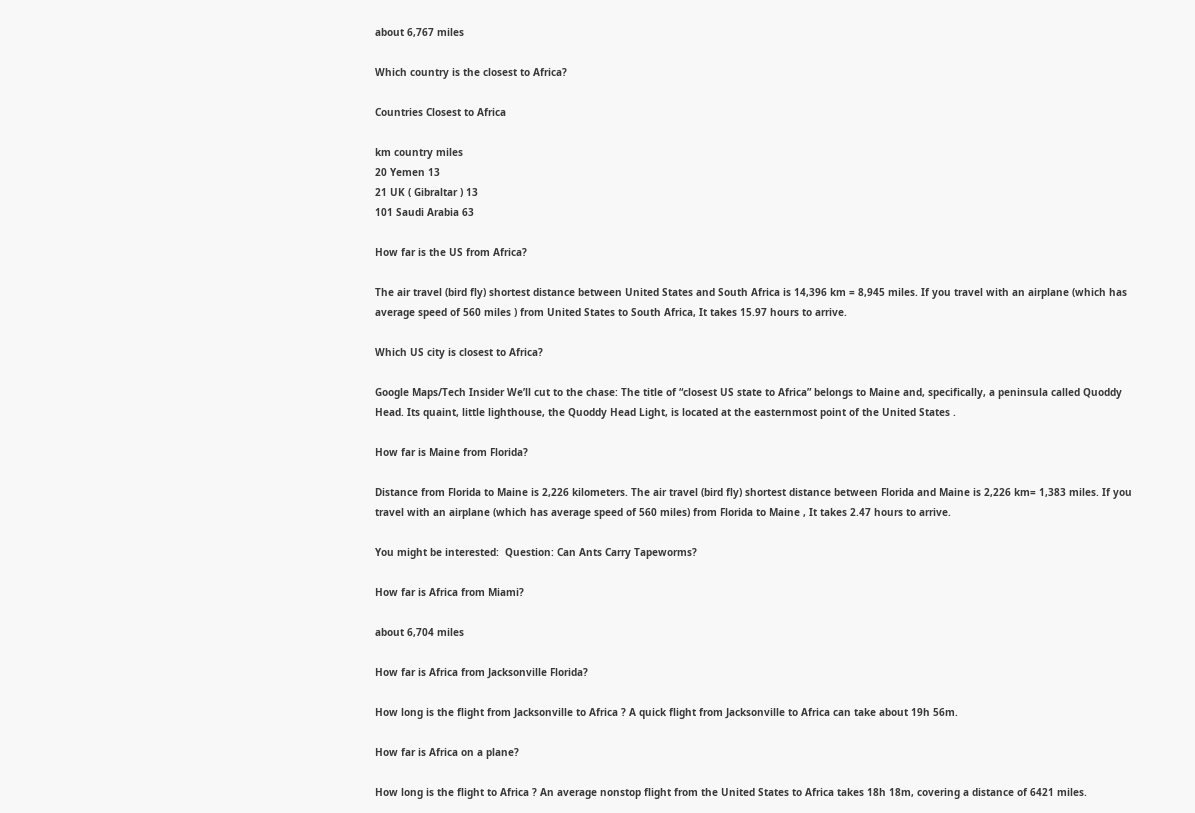about 6,767 miles

Which country is the closest to Africa?

Countries Closest to Africa

km country miles
20 Yemen 13
21 UK ( Gibraltar ) 13
101 Saudi Arabia 63

How far is the US from Africa?

The air travel (bird fly) shortest distance between United States and South Africa is 14,396 km = 8,945 miles. If you travel with an airplane (which has average speed of 560 miles ) from United States to South Africa, It takes 15.97 hours to arrive.

Which US city is closest to Africa?

Google Maps/Tech Insider We’ll cut to the chase: The title of “closest US state to Africa” belongs to Maine and, specifically, a peninsula called Quoddy Head. Its quaint, little lighthouse, the Quoddy Head Light, is located at the easternmost point of the United States .

How far is Maine from Florida?

Distance from Florida to Maine is 2,226 kilometers. The air travel (bird fly) shortest distance between Florida and Maine is 2,226 km= 1,383 miles. If you travel with an airplane (which has average speed of 560 miles) from Florida to Maine , It takes 2.47 hours to arrive.

You might be interested:  Question: Can Ants Carry Tapeworms?

How far is Africa from Miami?

about 6,704 miles

How far is Africa from Jacksonville Florida?

How long is the flight from Jacksonville to Africa ? A quick flight from Jacksonville to Africa can take about 19h 56m.

How far is Africa on a plane?

How long is the flight to Africa ? An average nonstop flight from the United States to Africa takes 18h 18m, covering a distance of 6421 miles.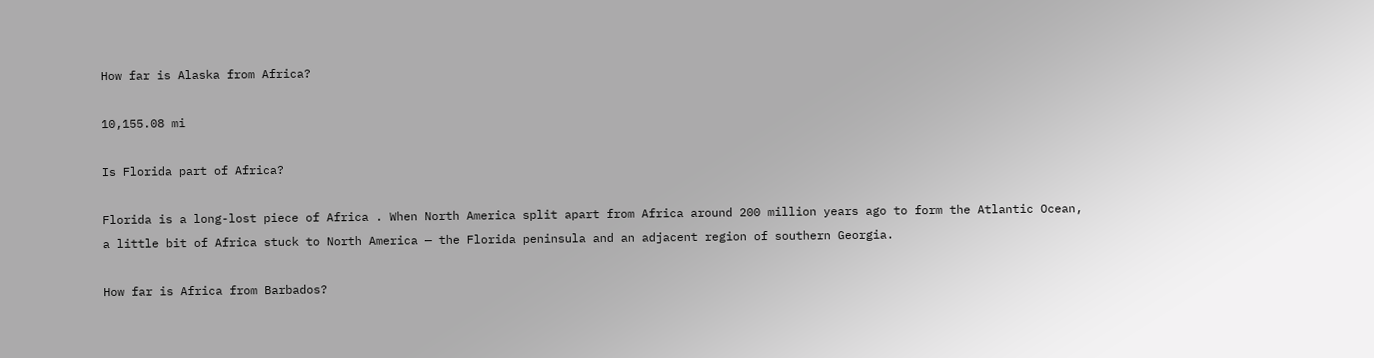How far is Alaska from Africa?

10,155.08 mi

Is Florida part of Africa?

Florida is a long-lost piece of Africa . When North America split apart from Africa around 200 million years ago to form the Atlantic Ocean, a little bit of Africa stuck to North America — the Florida peninsula and an adjacent region of southern Georgia.

How far is Africa from Barbados?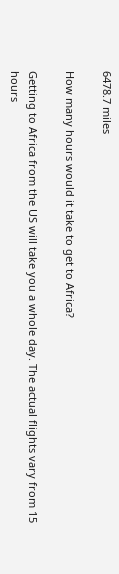6478.7 miles

How many hours would it take to get to Africa?

Getting to Africa from the US will take you a whole day. The actual flights vary from 15 hours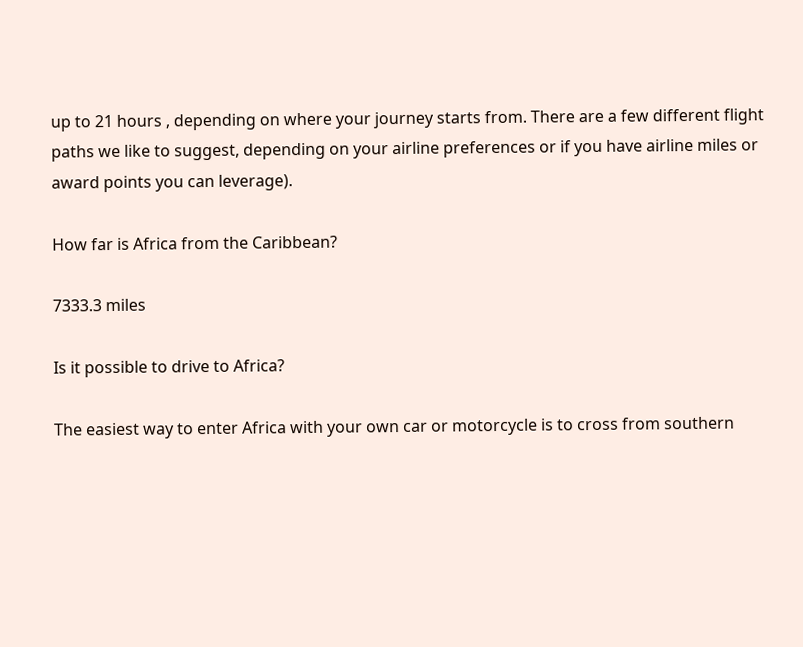up to 21 hours , depending on where your journey starts from. There are a few different flight paths we like to suggest, depending on your airline preferences or if you have airline miles or award points you can leverage).

How far is Africa from the Caribbean?

7333.3 miles

Is it possible to drive to Africa?

The easiest way to enter Africa with your own car or motorcycle is to cross from southern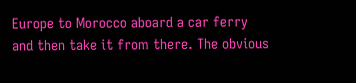Europe to Morocco aboard a car ferry and then take it from there. The obvious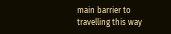main barrier to travelling this way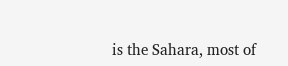is the Sahara, most of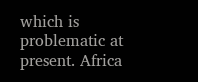which is problematic at present. Africa